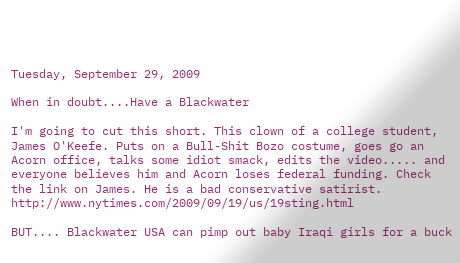Tuesday, September 29, 2009

When in doubt....Have a Blackwater

I'm going to cut this short. This clown of a college student, James O'Keefe. Puts on a Bull-Shit Bozo costume, goes go an Acorn office, talks some idiot smack, edits the video..... and everyone believes him and Acorn loses federal funding. Check the link on James. He is a bad conservative satirist. http://www.nytimes.com/2009/09/19/us/19sting.html

BUT.... Blackwater USA can pimp out baby Iraqi girls for a buck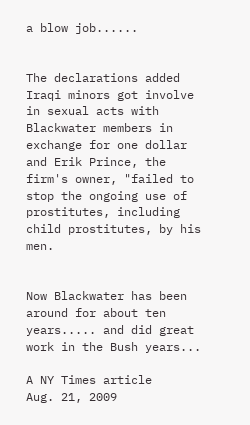a blow job......


The declarations added Iraqi minors got involve in sexual acts with Blackwater members in exchange for one dollar and Erik Prince, the firm's owner, "failed to stop the ongoing use of prostitutes, including child prostitutes, by his men.


Now Blackwater has been around for about ten years..... and did great work in the Bush years...

A NY Times article
Aug. 21, 2009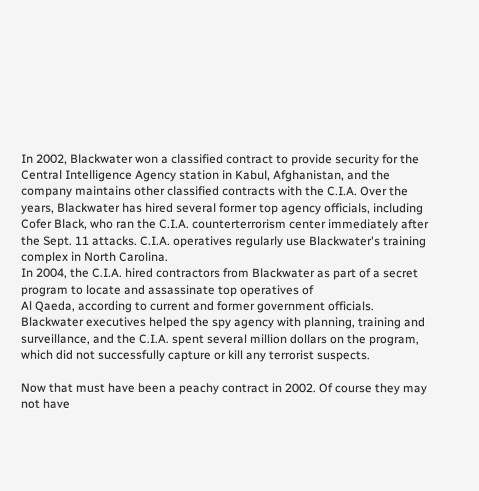In 2002, Blackwater won a classified contract to provide security for the Central Intelligence Agency station in Kabul, Afghanistan, and the company maintains other classified contracts with the C.I.A. Over the years, Blackwater has hired several former top agency officials, including Cofer Black, who ran the C.I.A. counterterrorism center immediately after the Sept. 11 attacks. C.I.A. operatives regularly use Blackwater's training complex in North Carolina.
In 2004, the C.I.A. hired contractors from Blackwater as part of a secret program to locate and assassinate top operatives of
Al Qaeda, according to current and former government officials. Blackwater executives helped the spy agency with planning, training and surveillance, and the C.I.A. spent several million dollars on the program, which did not successfully capture or kill any terrorist suspects.

Now that must have been a peachy contract in 2002. Of course they may not have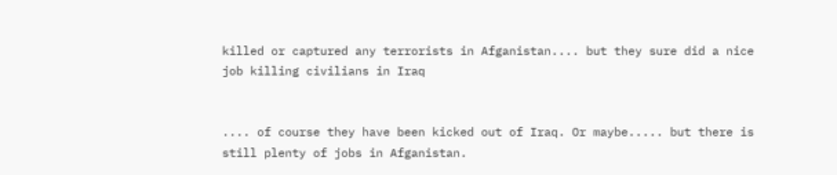killed or captured any terrorists in Afganistan.... but they sure did a nice job killing civilians in Iraq


.... of course they have been kicked out of Iraq. Or maybe..... but there is still plenty of jobs in Afganistan.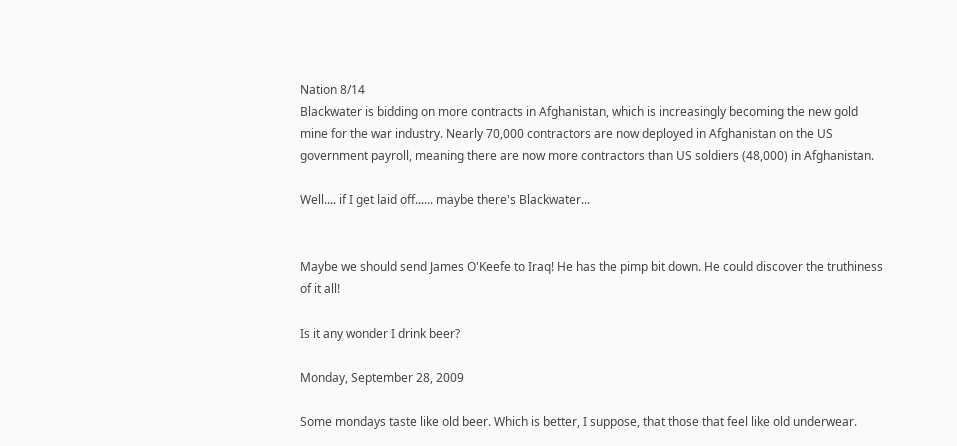Nation 8/14
Blackwater is bidding on more contracts in Afghanistan, which is increasingly becoming the new gold mine for the war industry. Nearly 70,000 contractors are now deployed in Afghanistan on the US government payroll, meaning there are now more contractors than US soldiers (48,000) in Afghanistan.

Well.... if I get laid off...... maybe there's Blackwater...


Maybe we should send James O'Keefe to Iraq! He has the pimp bit down. He could discover the truthiness of it all!

Is it any wonder I drink beer?

Monday, September 28, 2009

Some mondays taste like old beer. Which is better, I suppose, that those that feel like old underwear.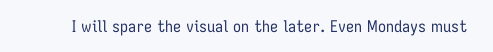I will spare the visual on the later. Even Mondays must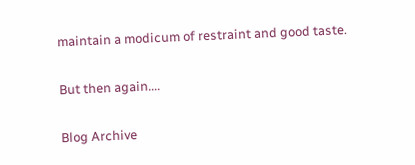maintain a modicum of restraint and good taste.

But then again....

Blog Archive